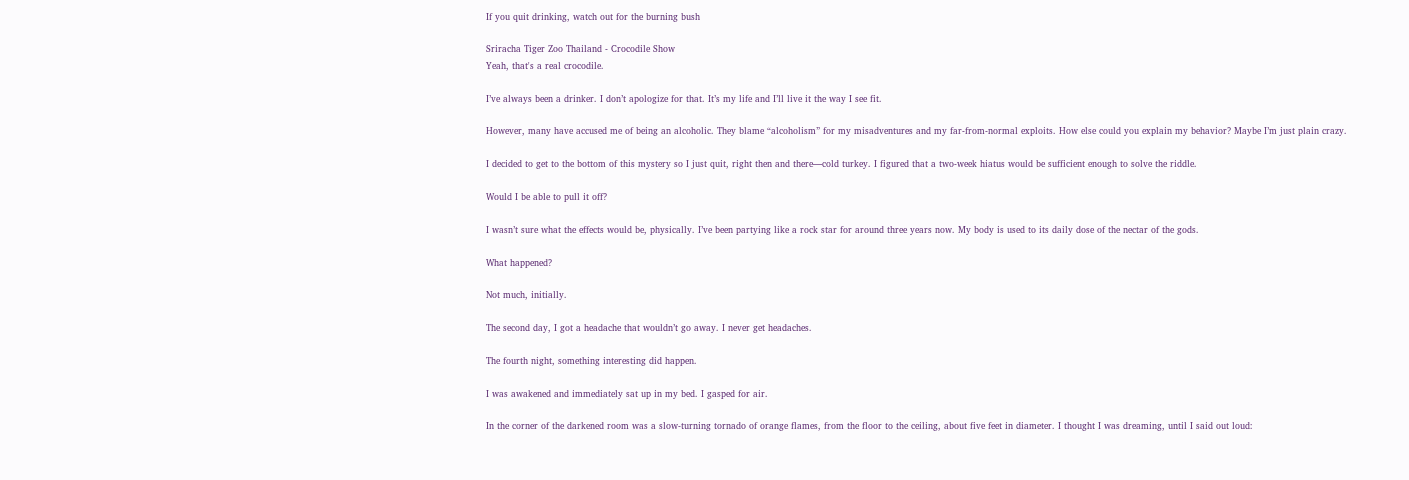If you quit drinking, watch out for the burning bush

Sriracha Tiger Zoo Thailand - Crocodile Show
Yeah, that's a real crocodile.

I’ve always been a drinker. I don’t apologize for that. It’s my life and I’ll live it the way I see fit.

However, many have accused me of being an alcoholic. They blame “alcoholism” for my misadventures and my far-from-normal exploits. How else could you explain my behavior? Maybe I’m just plain crazy.

I decided to get to the bottom of this mystery so I just quit, right then and there—cold turkey. I figured that a two-week hiatus would be sufficient enough to solve the riddle.

Would I be able to pull it off?

I wasn’t sure what the effects would be, physically. I’ve been partying like a rock star for around three years now. My body is used to its daily dose of the nectar of the gods.

What happened?

Not much, initially.

The second day, I got a headache that wouldn’t go away. I never get headaches.

The fourth night, something interesting did happen.

I was awakened and immediately sat up in my bed. I gasped for air.

In the corner of the darkened room was a slow-turning tornado of orange flames, from the floor to the ceiling, about five feet in diameter. I thought I was dreaming, until I said out loud: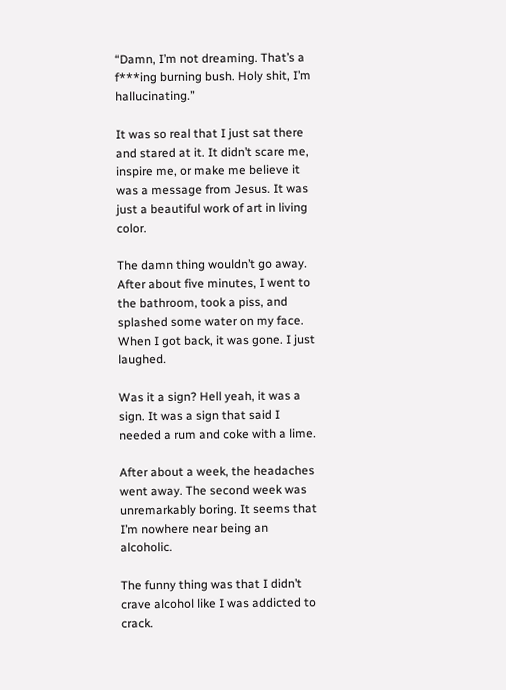“Damn, I’m not dreaming. That’s a f***ing burning bush. Holy shit, I’m hallucinating.”

It was so real that I just sat there and stared at it. It didn’t scare me, inspire me, or make me believe it was a message from Jesus. It was just a beautiful work of art in living color.

The damn thing wouldn’t go away. After about five minutes, I went to the bathroom, took a piss, and splashed some water on my face. When I got back, it was gone. I just laughed.

Was it a sign? Hell yeah, it was a sign. It was a sign that said I needed a rum and coke with a lime.

After about a week, the headaches went away. The second week was unremarkably boring. It seems that I’m nowhere near being an alcoholic.

The funny thing was that I didn’t crave alcohol like I was addicted to crack.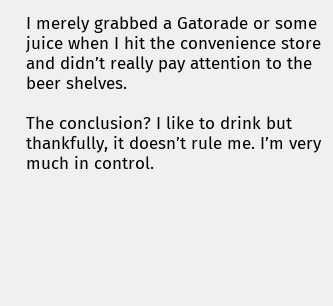I merely grabbed a Gatorade or some juice when I hit the convenience store and didn’t really pay attention to the beer shelves.

The conclusion? I like to drink but thankfully, it doesn’t rule me. I’m very much in control.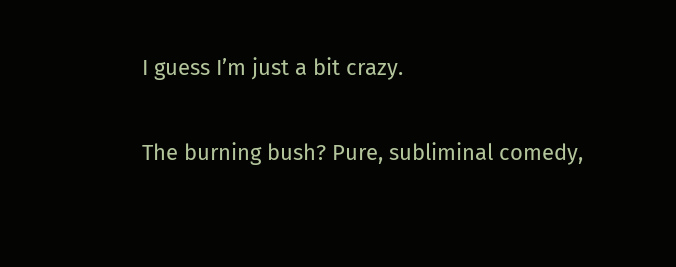I guess I’m just a bit crazy.

The burning bush? Pure, subliminal comedy,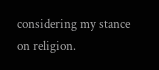considering my stance on religion.